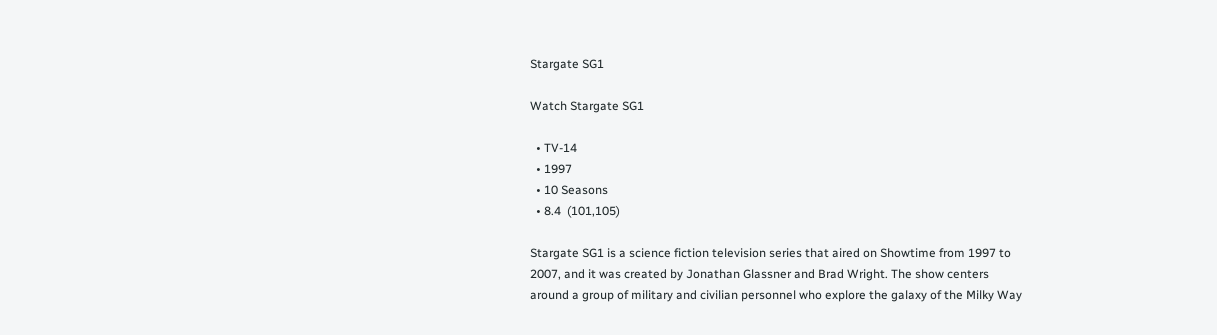Stargate SG1

Watch Stargate SG1

  • TV-14
  • 1997
  • 10 Seasons
  • 8.4  (101,105)

Stargate SG1 is a science fiction television series that aired on Showtime from 1997 to 2007, and it was created by Jonathan Glassner and Brad Wright. The show centers around a group of military and civilian personnel who explore the galaxy of the Milky Way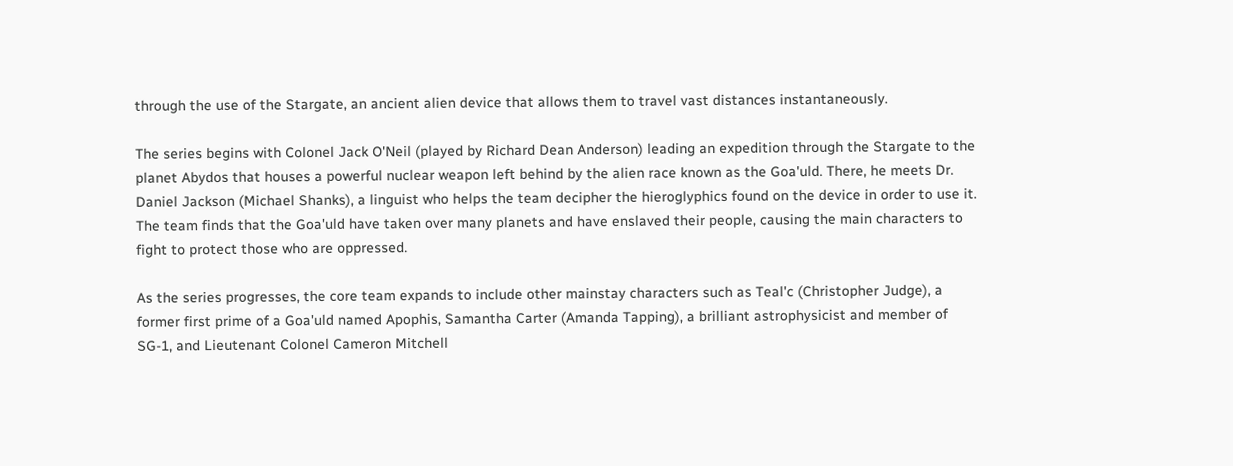through the use of the Stargate, an ancient alien device that allows them to travel vast distances instantaneously.

The series begins with Colonel Jack O'Neil (played by Richard Dean Anderson) leading an expedition through the Stargate to the planet Abydos that houses a powerful nuclear weapon left behind by the alien race known as the Goa'uld. There, he meets Dr. Daniel Jackson (Michael Shanks), a linguist who helps the team decipher the hieroglyphics found on the device in order to use it. The team finds that the Goa'uld have taken over many planets and have enslaved their people, causing the main characters to fight to protect those who are oppressed.

As the series progresses, the core team expands to include other mainstay characters such as Teal'c (Christopher Judge), a former first prime of a Goa'uld named Apophis, Samantha Carter (Amanda Tapping), a brilliant astrophysicist and member of SG-1, and Lieutenant Colonel Cameron Mitchell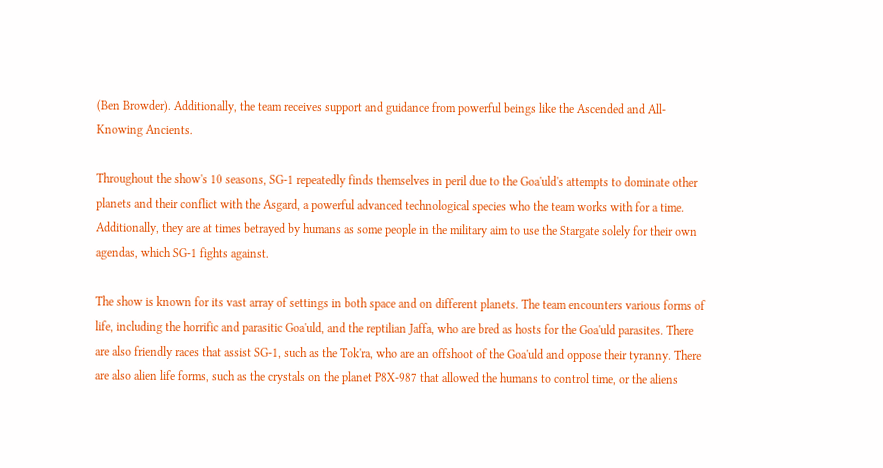(Ben Browder). Additionally, the team receives support and guidance from powerful beings like the Ascended and All-Knowing Ancients.

Throughout the show's 10 seasons, SG-1 repeatedly finds themselves in peril due to the Goa'uld's attempts to dominate other planets and their conflict with the Asgard, a powerful advanced technological species who the team works with for a time. Additionally, they are at times betrayed by humans as some people in the military aim to use the Stargate solely for their own agendas, which SG-1 fights against.

The show is known for its vast array of settings in both space and on different planets. The team encounters various forms of life, including the horrific and parasitic Goa'uld, and the reptilian Jaffa, who are bred as hosts for the Goa'uld parasites. There are also friendly races that assist SG-1, such as the Tok'ra, who are an offshoot of the Goa'uld and oppose their tyranny. There are also alien life forms, such as the crystals on the planet P8X-987 that allowed the humans to control time, or the aliens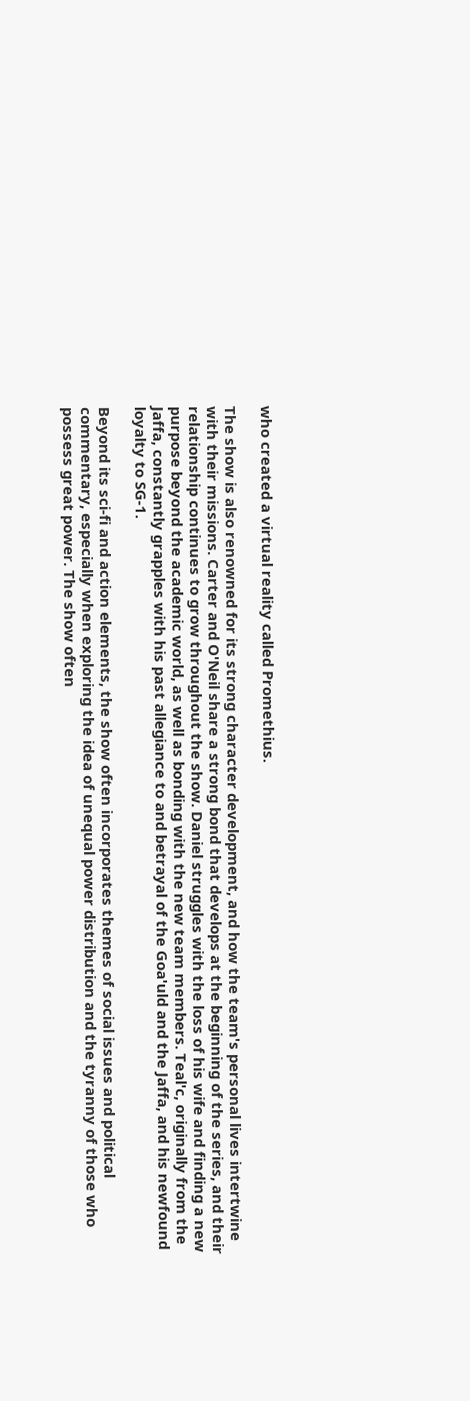who created a virtual reality called Promethius.

The show is also renowned for its strong character development, and how the team's personal lives intertwine with their missions. Carter and O'Neil share a strong bond that develops at the beginning of the series, and their relationship continues to grow throughout the show. Daniel struggles with the loss of his wife and finding a new purpose beyond the academic world, as well as bonding with the new team members. Teal'c, originally from the Jaffa, constantly grapples with his past allegiance to and betrayal of the Goa'uld and the Jaffa, and his newfound loyalty to SG-1.

Beyond its sci-fi and action elements, the show often incorporates themes of social issues and political commentary, especially when exploring the idea of unequal power distribution and the tyranny of those who possess great power. The show often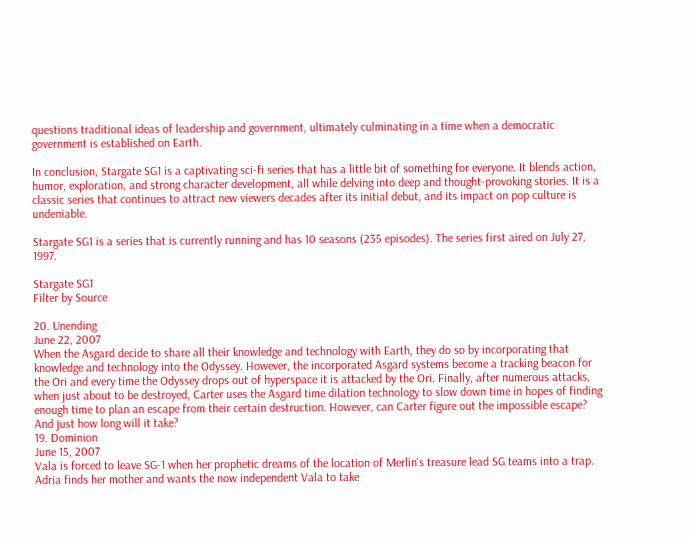questions traditional ideas of leadership and government, ultimately culminating in a time when a democratic government is established on Earth.

In conclusion, Stargate SG1 is a captivating sci-fi series that has a little bit of something for everyone. It blends action, humor, exploration, and strong character development, all while delving into deep and thought-provoking stories. It is a classic series that continues to attract new viewers decades after its initial debut, and its impact on pop culture is undeniable.

Stargate SG1 is a series that is currently running and has 10 seasons (235 episodes). The series first aired on July 27, 1997.

Stargate SG1
Filter by Source

20. Unending
June 22, 2007
When the Asgard decide to share all their knowledge and technology with Earth, they do so by incorporating that knowledge and technology into the Odyssey. However, the incorporated Asgard systems become a tracking beacon for the Ori and every time the Odyssey drops out of hyperspace it is attacked by the Ori. Finally, after numerous attacks, when just about to be destroyed, Carter uses the Asgard time dilation technology to slow down time in hopes of finding enough time to plan an escape from their certain destruction. However, can Carter figure out the impossible escape? And just how long will it take?
19. Dominion
June 15, 2007
Vala is forced to leave SG-1 when her prophetic dreams of the location of Merlin's treasure lead SG teams into a trap. Adria finds her mother and wants the now independent Vala to take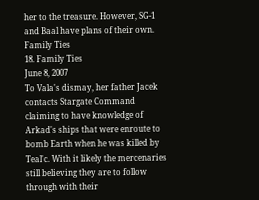her to the treasure. However, SG-1 and Baal have plans of their own.
Family Ties
18. Family Ties
June 8, 2007
To Vala's dismay, her father Jacek contacts Stargate Command claiming to have knowledge of Arkad's ships that were enroute to bomb Earth when he was killed by Teal'c. With it likely the mercenaries still believing they are to follow through with their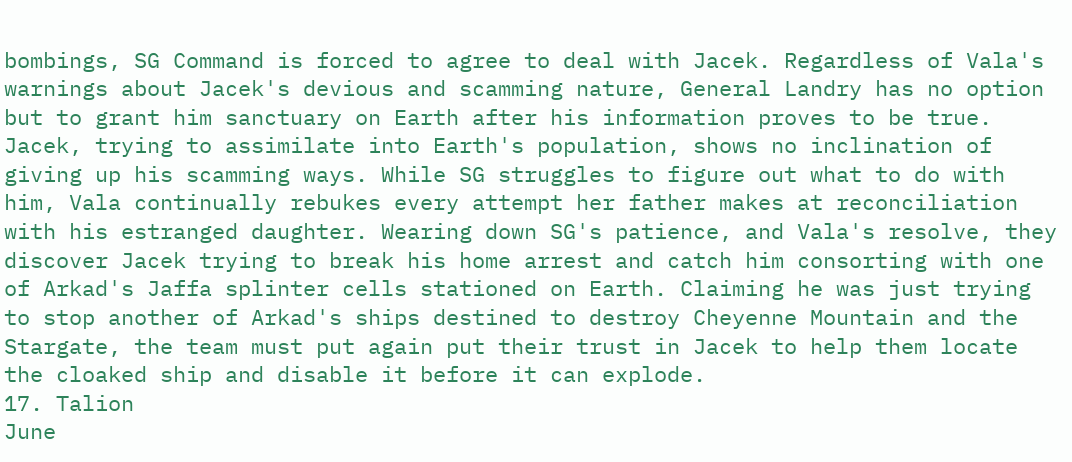bombings, SG Command is forced to agree to deal with Jacek. Regardless of Vala's warnings about Jacek's devious and scamming nature, General Landry has no option but to grant him sanctuary on Earth after his information proves to be true. Jacek, trying to assimilate into Earth's population, shows no inclination of giving up his scamming ways. While SG struggles to figure out what to do with him, Vala continually rebukes every attempt her father makes at reconciliation with his estranged daughter. Wearing down SG's patience, and Vala's resolve, they discover Jacek trying to break his home arrest and catch him consorting with one of Arkad's Jaffa splinter cells stationed on Earth. Claiming he was just trying to stop another of Arkad's ships destined to destroy Cheyenne Mountain and the Stargate, the team must put again put their trust in Jacek to help them locate the cloaked ship and disable it before it can explode.
17. Talion
June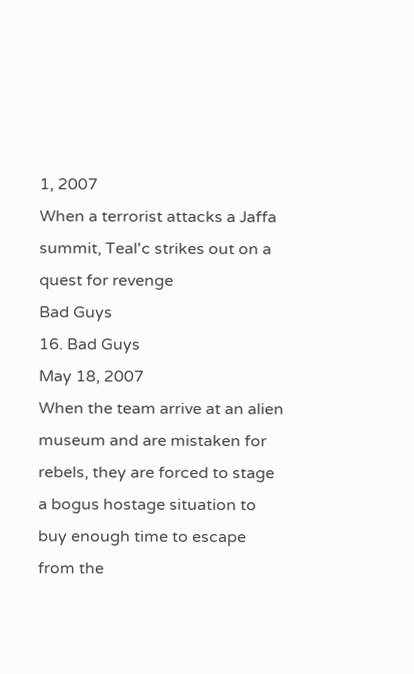1, 2007
When a terrorist attacks a Jaffa summit, Teal'c strikes out on a quest for revenge
Bad Guys
16. Bad Guys
May 18, 2007
When the team arrive at an alien museum and are mistaken for rebels, they are forced to stage a bogus hostage situation to buy enough time to escape from the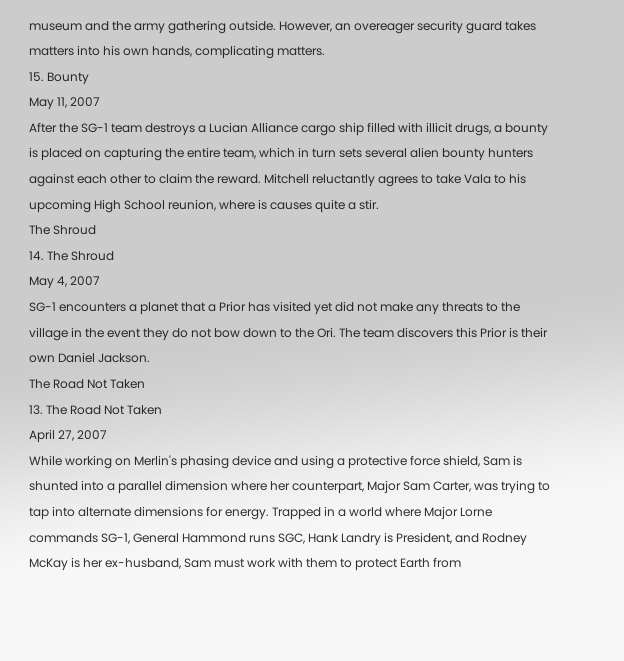museum and the army gathering outside. However, an overeager security guard takes matters into his own hands, complicating matters.
15. Bounty
May 11, 2007
After the SG-1 team destroys a Lucian Alliance cargo ship filled with illicit drugs, a bounty is placed on capturing the entire team, which in turn sets several alien bounty hunters against each other to claim the reward. Mitchell reluctantly agrees to take Vala to his upcoming High School reunion, where is causes quite a stir.
The Shroud
14. The Shroud
May 4, 2007
SG-1 encounters a planet that a Prior has visited yet did not make any threats to the village in the event they do not bow down to the Ori. The team discovers this Prior is their own Daniel Jackson.
The Road Not Taken
13. The Road Not Taken
April 27, 2007
While working on Merlin's phasing device and using a protective force shield, Sam is shunted into a parallel dimension where her counterpart, Major Sam Carter, was trying to tap into alternate dimensions for energy. Trapped in a world where Major Lorne commands SG-1, General Hammond runs SGC, Hank Landry is President, and Rodney McKay is her ex-husband, Sam must work with them to protect Earth from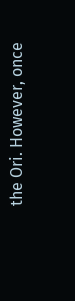the Ori. However, once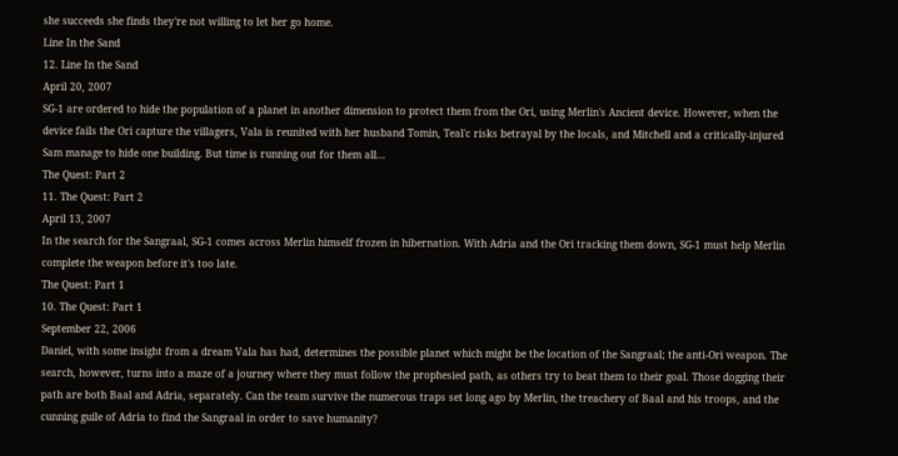she succeeds she finds they're not willing to let her go home.
Line In the Sand
12. Line In the Sand
April 20, 2007
SG-1 are ordered to hide the population of a planet in another dimension to protect them from the Ori, using Merlin's Ancient device. However, when the device fails the Ori capture the villagers, Vala is reunited with her husband Tomin, Teal'c risks betrayal by the locals, and Mitchell and a critically-injured Sam manage to hide one building. But time is running out for them all...
The Quest: Part 2
11. The Quest: Part 2
April 13, 2007
In the search for the Sangraal, SG-1 comes across Merlin himself frozen in hibernation. With Adria and the Ori tracking them down, SG-1 must help Merlin complete the weapon before it's too late.
The Quest: Part 1
10. The Quest: Part 1
September 22, 2006
Daniel, with some insight from a dream Vala has had, determines the possible planet which might be the location of the Sangraal; the anti-Ori weapon. The search, however, turns into a maze of a journey where they must follow the prophesied path, as others try to beat them to their goal. Those dogging their path are both Baal and Adria, separately. Can the team survive the numerous traps set long ago by Merlin, the treachery of Baal and his troops, and the cunning guile of Adria to find the Sangraal in order to save humanity?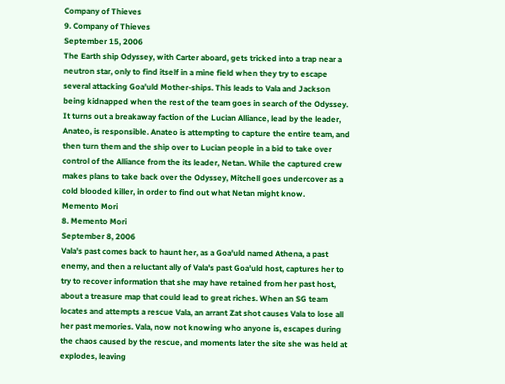Company of Thieves
9. Company of Thieves
September 15, 2006
The Earth ship Odyssey, with Carter aboard, gets tricked into a trap near a neutron star, only to find itself in a mine field when they try to escape several attacking Goa'uld Mother-ships. This leads to Vala and Jackson being kidnapped when the rest of the team goes in search of the Odyssey. It turns out a breakaway faction of the Lucian Alliance, lead by the leader, Anateo, is responsible. Anateo is attempting to capture the entire team, and then turn them and the ship over to Lucian people in a bid to take over control of the Alliance from the its leader, Netan. While the captured crew makes plans to take back over the Odyssey, Mitchell goes undercover as a cold blooded killer, in order to find out what Netan might know.
Memento Mori
8. Memento Mori
September 8, 2006
Vala's past comes back to haunt her, as a Goa'uld named Athena, a past enemy, and then a reluctant ally of Vala's past Goa'uld host, captures her to try to recover information that she may have retained from her past host, about a treasure map that could lead to great riches. When an SG team locates and attempts a rescue Vala, an arrant Zat shot causes Vala to lose all her past memories. Vala, now not knowing who anyone is, escapes during the chaos caused by the rescue, and moments later the site she was held at explodes, leaving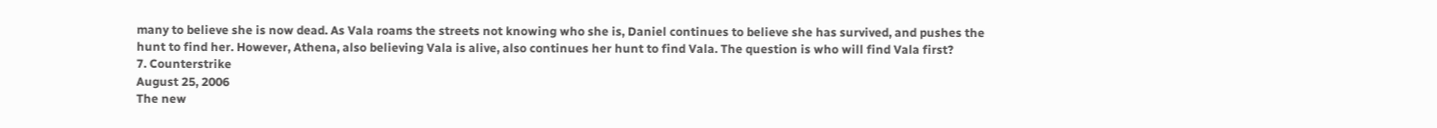many to believe she is now dead. As Vala roams the streets not knowing who she is, Daniel continues to believe she has survived, and pushes the hunt to find her. However, Athena, also believing Vala is alive, also continues her hunt to find Vala. The question is who will find Vala first?
7. Counterstrike
August 25, 2006
The new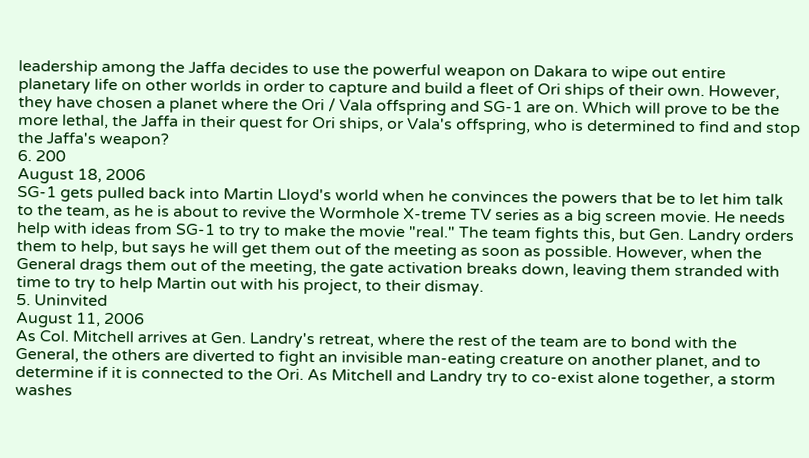leadership among the Jaffa decides to use the powerful weapon on Dakara to wipe out entire planetary life on other worlds in order to capture and build a fleet of Ori ships of their own. However, they have chosen a planet where the Ori / Vala offspring and SG-1 are on. Which will prove to be the more lethal, the Jaffa in their quest for Ori ships, or Vala's offspring, who is determined to find and stop the Jaffa's weapon?
6. 200
August 18, 2006
SG-1 gets pulled back into Martin Lloyd's world when he convinces the powers that be to let him talk to the team, as he is about to revive the Wormhole X-treme TV series as a big screen movie. He needs help with ideas from SG-1 to try to make the movie "real." The team fights this, but Gen. Landry orders them to help, but says he will get them out of the meeting as soon as possible. However, when the General drags them out of the meeting, the gate activation breaks down, leaving them stranded with time to try to help Martin out with his project, to their dismay.
5. Uninvited
August 11, 2006
As Col. Mitchell arrives at Gen. Landry's retreat, where the rest of the team are to bond with the General, the others are diverted to fight an invisible man-eating creature on another planet, and to determine if it is connected to the Ori. As Mitchell and Landry try to co-exist alone together, a storm washes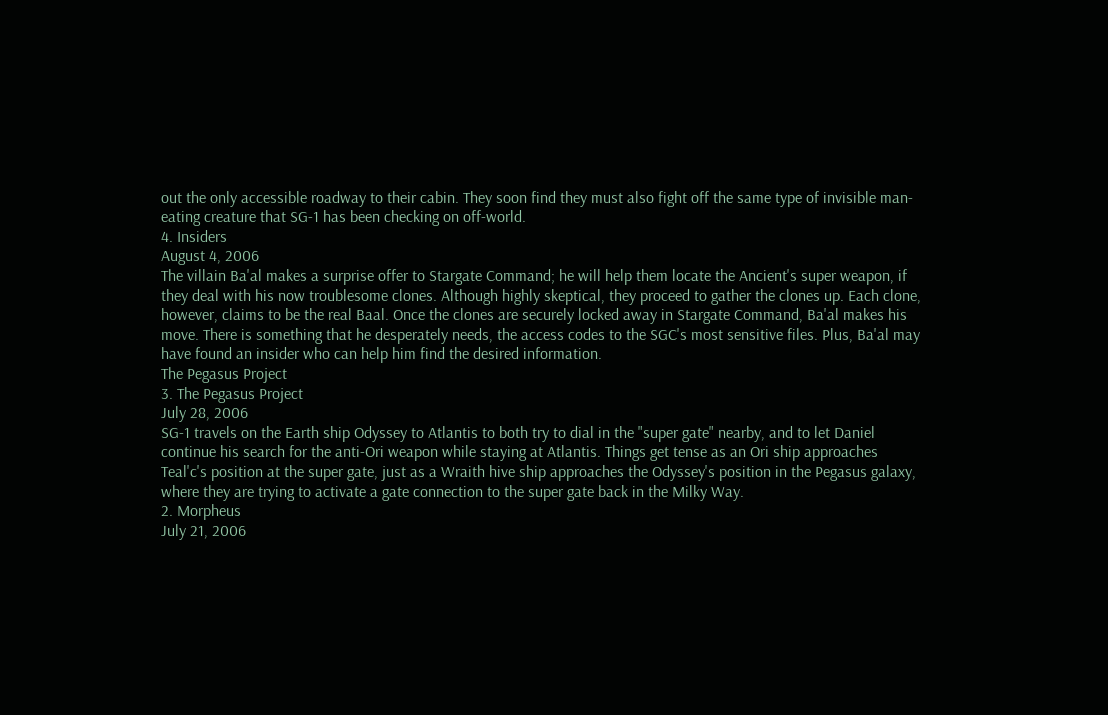out the only accessible roadway to their cabin. They soon find they must also fight off the same type of invisible man-eating creature that SG-1 has been checking on off-world.
4. Insiders
August 4, 2006
The villain Ba'al makes a surprise offer to Stargate Command; he will help them locate the Ancient's super weapon, if they deal with his now troublesome clones. Although highly skeptical, they proceed to gather the clones up. Each clone, however, claims to be the real Baal. Once the clones are securely locked away in Stargate Command, Ba'al makes his move. There is something that he desperately needs, the access codes to the SGC's most sensitive files. Plus, Ba'al may have found an insider who can help him find the desired information.
The Pegasus Project
3. The Pegasus Project
July 28, 2006
SG-1 travels on the Earth ship Odyssey to Atlantis to both try to dial in the "super gate" nearby, and to let Daniel continue his search for the anti-Ori weapon while staying at Atlantis. Things get tense as an Ori ship approaches Teal'c's position at the super gate, just as a Wraith hive ship approaches the Odyssey's position in the Pegasus galaxy, where they are trying to activate a gate connection to the super gate back in the Milky Way.
2. Morpheus
July 21, 2006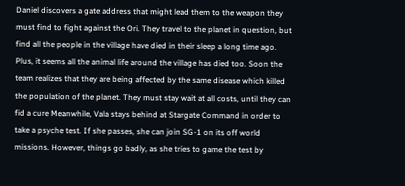Daniel discovers a gate address that might lead them to the weapon they must find to fight against the Ori. They travel to the planet in question, but find all the people in the village have died in their sleep a long time ago. Plus, it seems all the animal life around the village has died too. Soon the team realizes that they are being affected by the same disease which killed the population of the planet. They must stay wait at all costs, until they can fid a cure Meanwhile, Vala stays behind at Stargate Command in order to take a psyche test. If she passes, she can join SG-1 on its off world missions. However, things go badly, as she tries to game the test by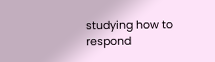studying how to respond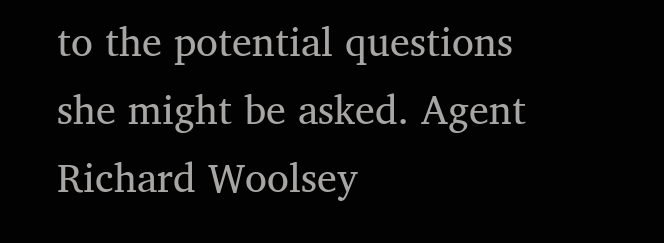to the potential questions she might be asked. Agent Richard Woolsey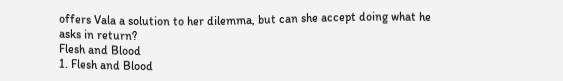offers Vala a solution to her dilemma, but can she accept doing what he asks in return?
Flesh and Blood
1. Flesh and Blood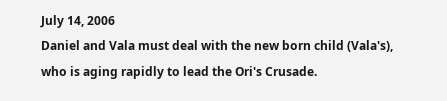July 14, 2006
Daniel and Vala must deal with the new born child (Vala's), who is aging rapidly to lead the Ori's Crusade.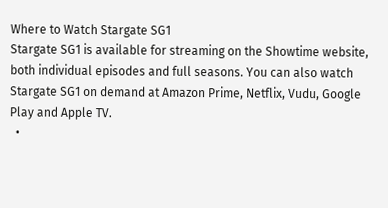Where to Watch Stargate SG1
Stargate SG1 is available for streaming on the Showtime website, both individual episodes and full seasons. You can also watch Stargate SG1 on demand at Amazon Prime, Netflix, Vudu, Google Play and Apple TV.
  •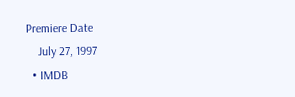Premiere Date
    July 27, 1997
  • IMDB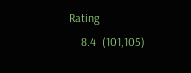Rating
    8.4  (101,105)